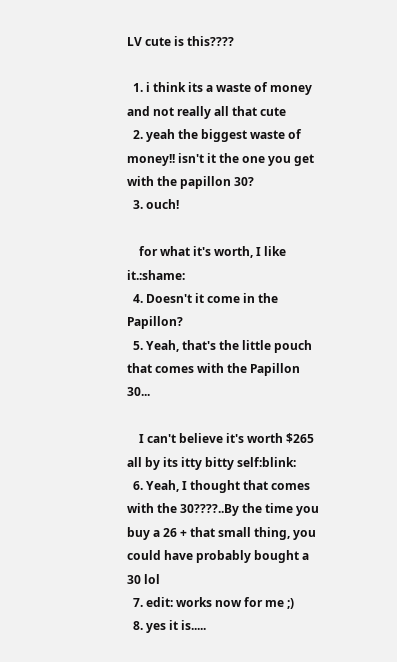LV cute is this????

  1. i think its a waste of money and not really all that cute
  2. yeah the biggest waste of money!! isn't it the one you get with the papillon 30?
  3. ouch!

    for what it's worth, I like it.:shame:
  4. Doesn't it come in the Papillon?
  5. Yeah, that's the little pouch that comes with the Papillon 30...

    I can't believe it's worth $265 all by its itty bitty self:blink:
  6. Yeah, I thought that comes with the 30????..By the time you buy a 26 + that small thing, you could have probably bought a 30 lol
  7. edit: works now for me ;)
  8. yes it is.....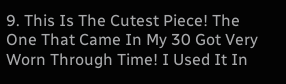9. This Is The Cutest Piece! The One That Came In My 30 Got Very Worn Through Time! I Used It In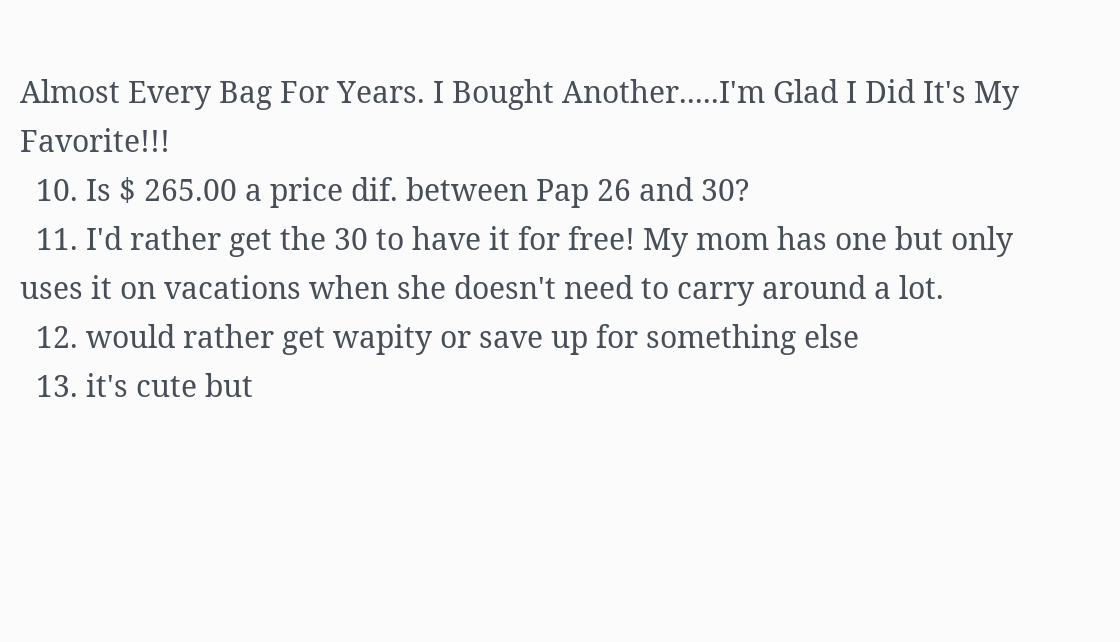Almost Every Bag For Years. I Bought Another.....I'm Glad I Did It's My Favorite!!!
  10. Is $ 265.00 a price dif. between Pap 26 and 30?
  11. I'd rather get the 30 to have it for free! My mom has one but only uses it on vacations when she doesn't need to carry around a lot.
  12. would rather get wapity or save up for something else
  13. it's cute but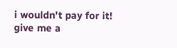i wouldn't pay for it! give me a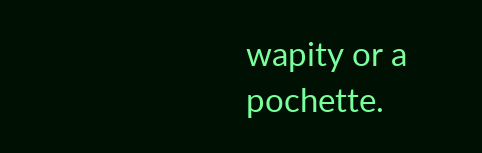wapity or a pochette.